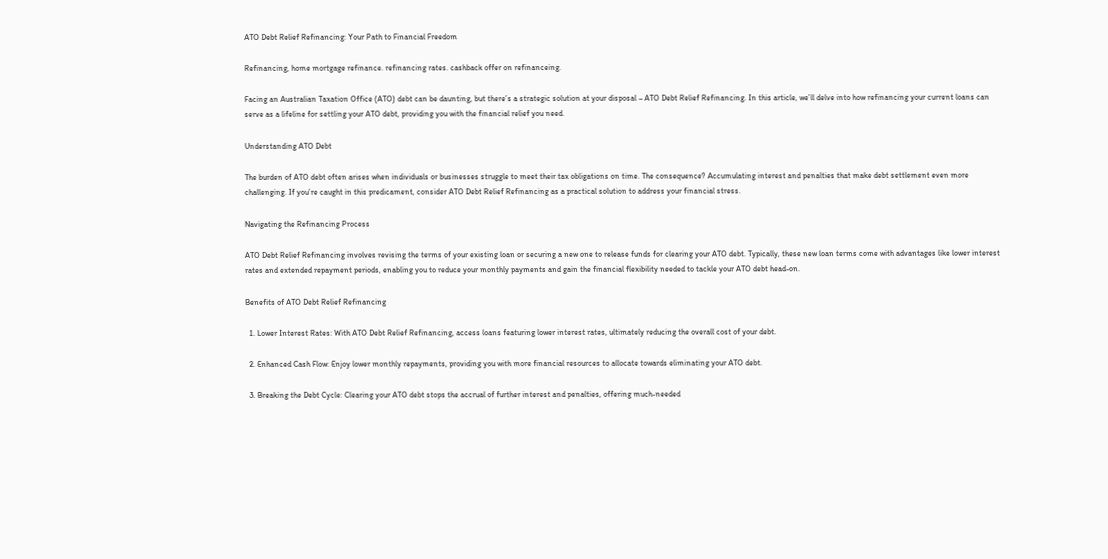ATO Debt Relief Refinancing: Your Path to Financial Freedom

Refinancing, home mortgage refinance. refinancing rates. cashback offer on refinanceing.

Facing an Australian Taxation Office (ATO) debt can be daunting, but there’s a strategic solution at your disposal – ATO Debt Relief Refinancing. In this article, we’ll delve into how refinancing your current loans can serve as a lifeline for settling your ATO debt, providing you with the financial relief you need.

Understanding ATO Debt

The burden of ATO debt often arises when individuals or businesses struggle to meet their tax obligations on time. The consequence? Accumulating interest and penalties that make debt settlement even more challenging. If you’re caught in this predicament, consider ATO Debt Relief Refinancing as a practical solution to address your financial stress.

Navigating the Refinancing Process

ATO Debt Relief Refinancing involves revising the terms of your existing loan or securing a new one to release funds for clearing your ATO debt. Typically, these new loan terms come with advantages like lower interest rates and extended repayment periods, enabling you to reduce your monthly payments and gain the financial flexibility needed to tackle your ATO debt head-on.

Benefits of ATO Debt Relief Refinancing

  1. Lower Interest Rates: With ATO Debt Relief Refinancing, access loans featuring lower interest rates, ultimately reducing the overall cost of your debt.

  2. Enhanced Cash Flow: Enjoy lower monthly repayments, providing you with more financial resources to allocate towards eliminating your ATO debt.

  3. Breaking the Debt Cycle: Clearing your ATO debt stops the accrual of further interest and penalties, offering much-needed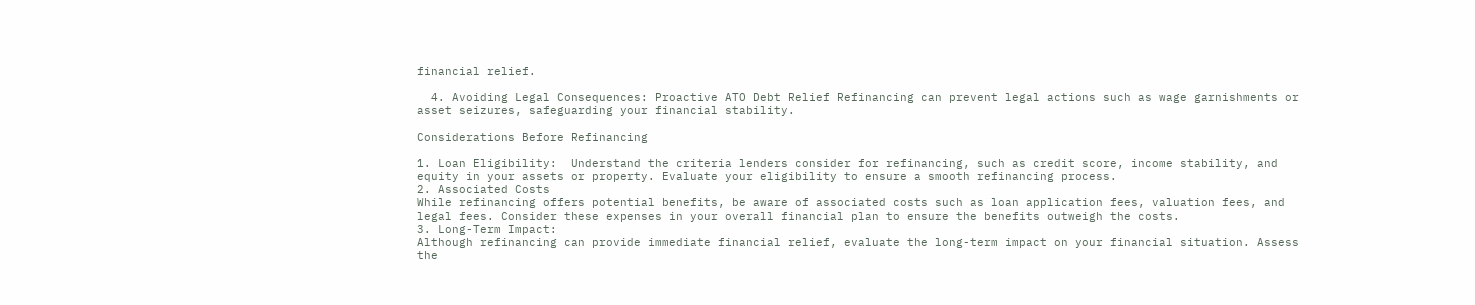financial relief.

  4. Avoiding Legal Consequences: Proactive ATO Debt Relief Refinancing can prevent legal actions such as wage garnishments or asset seizures, safeguarding your financial stability.

Considerations Before Refinancing

1. Loan Eligibility:  Understand the criteria lenders consider for refinancing, such as credit score, income stability, and equity in your assets or property. Evaluate your eligibility to ensure a smooth refinancing process.
2. Associated Costs
While refinancing offers potential benefits, be aware of associated costs such as loan application fees, valuation fees, and legal fees. Consider these expenses in your overall financial plan to ensure the benefits outweigh the costs.
3. Long-Term Impact:
Although refinancing can provide immediate financial relief, evaluate the long-term impact on your financial situation. Assess the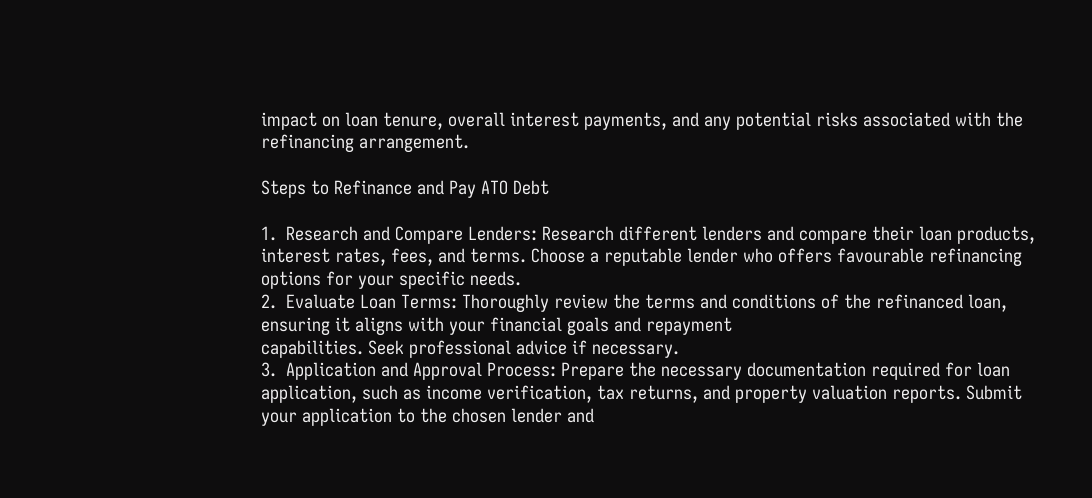impact on loan tenure, overall interest payments, and any potential risks associated with the refinancing arrangement.

Steps to Refinance and Pay ATO Debt

1.  Research and Compare Lenders: Research different lenders and compare their loan products, interest rates, fees, and terms. Choose a reputable lender who offers favourable refinancing options for your specific needs.
2.  Evaluate Loan Terms: Thoroughly review the terms and conditions of the refinanced loan, ensuring it aligns with your financial goals and repayment
capabilities. Seek professional advice if necessary.
3.  Application and Approval Process: Prepare the necessary documentation required for loan application, such as income verification, tax returns, and property valuation reports. Submit your application to the chosen lender and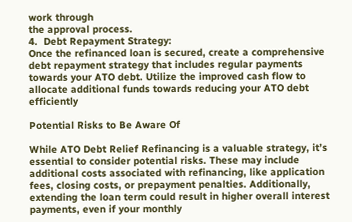work through
the approval process.
4.  Debt Repayment Strategy:
Once the refinanced loan is secured, create a comprehensive debt repayment strategy that includes regular payments towards your ATO debt. Utilize the improved cash flow to allocate additional funds towards reducing your ATO debt efficiently

Potential Risks to Be Aware Of

While ATO Debt Relief Refinancing is a valuable strategy, it’s essential to consider potential risks. These may include additional costs associated with refinancing, like application fees, closing costs, or prepayment penalties. Additionally, extending the loan term could result in higher overall interest payments, even if your monthly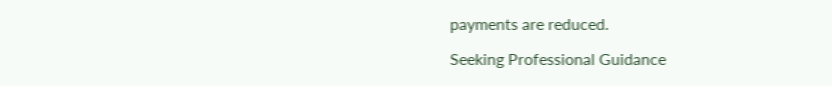payments are reduced.

Seeking Professional Guidance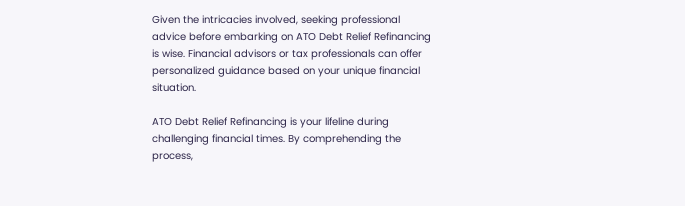Given the intricacies involved, seeking professional advice before embarking on ATO Debt Relief Refinancing is wise. Financial advisors or tax professionals can offer personalized guidance based on your unique financial situation.

ATO Debt Relief Refinancing is your lifeline during challenging financial times. By comprehending the process,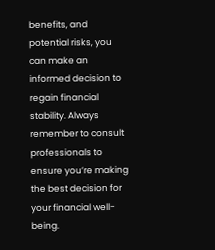benefits, and potential risks, you can make an informed decision to regain financial stability. Always remember to consult professionals to ensure you’re making the best decision for your financial well-being.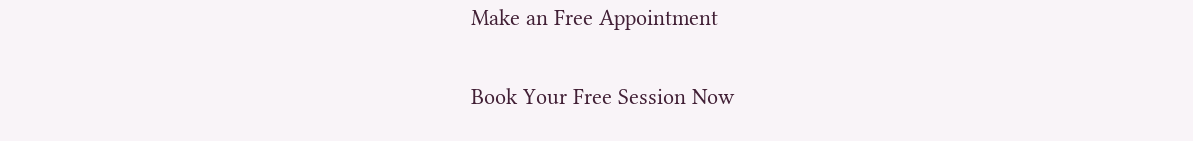Make an Free Appointment

Book Your Free Session Now